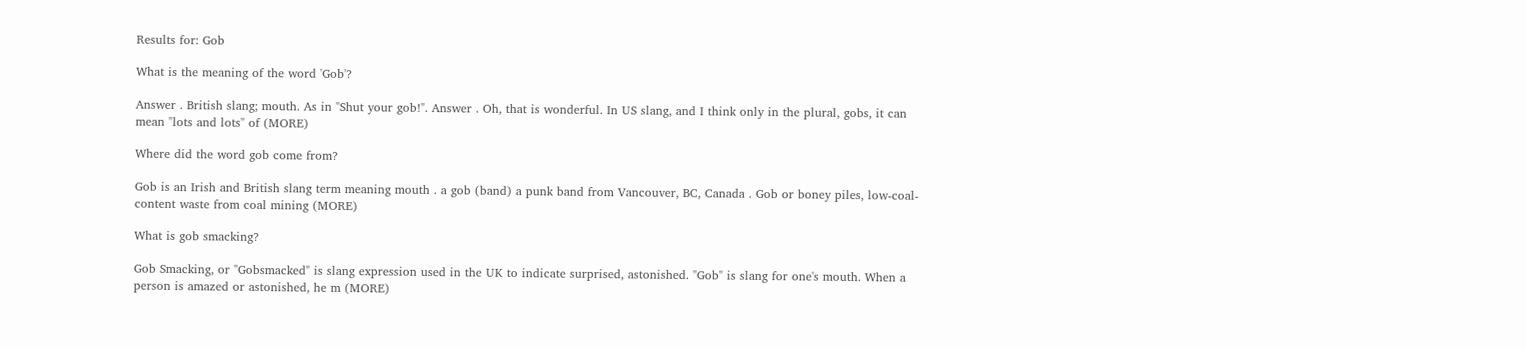Results for: Gob

What is the meaning of the word 'Gob'?

Answer . British slang; mouth. As in "Shut your gob!". Answer . Oh, that is wonderful. In US slang, and I think only in the plural, gobs, it can mean "lots and lots" of (MORE)

Where did the word gob come from?

Gob is an Irish and British slang term meaning mouth . a gob (band) a punk band from Vancouver, BC, Canada . Gob or boney piles, low-coal-content waste from coal mining (MORE)

What is gob smacking?

Gob Smacking, or "Gobsmacked" is slang expression used in the UK to indicate surprised, astonished. "Gob" is slang for one's mouth. When a person is amazed or astonished, he m (MORE)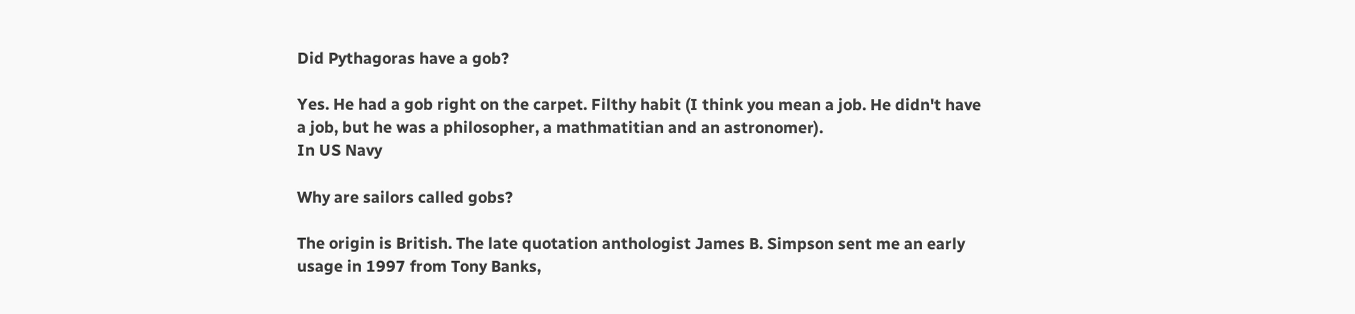Did Pythagoras have a gob?

Yes. He had a gob right on the carpet. Filthy habit (I think you mean a job. He didn't have a job, but he was a philosopher, a mathmatitian and an astronomer).
In US Navy

Why are sailors called gobs?

The origin is British. The late quotation anthologist James B. Simpson sent me an early usage in 1997 from Tony Banks,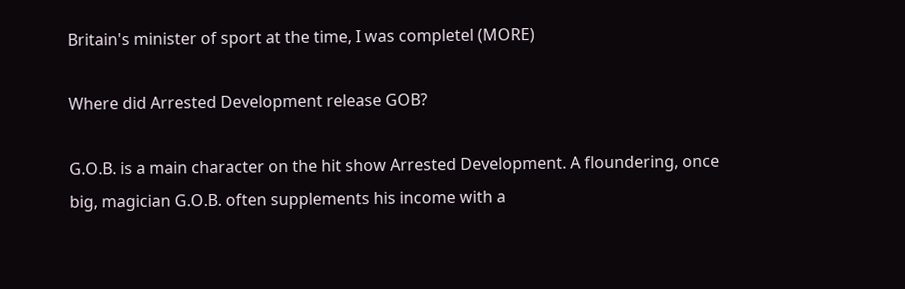Britain's minister of sport at the time, I was completel (MORE)

Where did Arrested Development release GOB?

G.O.B. is a main character on the hit show Arrested Development. A floundering, once big, magician G.O.B. often supplements his income with a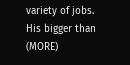variety of jobs. His bigger than (MORE)